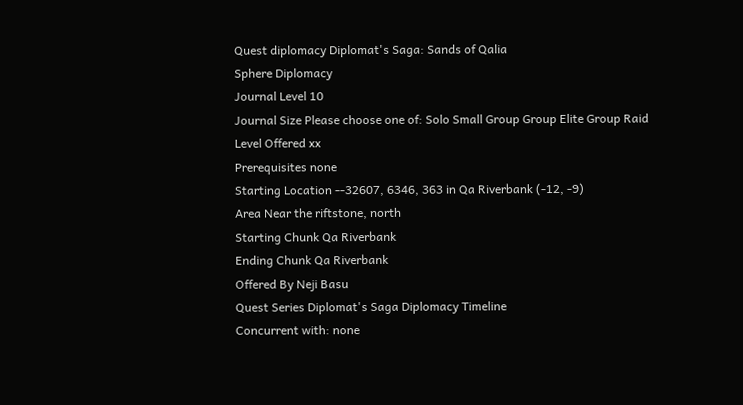Quest diplomacy Diplomat's Saga: Sands of Qalia
Sphere Diplomacy
Journal Level 10
Journal Size Please choose one of: Solo Small Group Group Elite Group Raid
Level Offered xx
Prerequisites none
Starting Location --32607, 6346, 363 in Qa Riverbank (-12, -9)
Area Near the riftstone, north
Starting Chunk Qa Riverbank
Ending Chunk Qa Riverbank
Offered By Neji Basu
Quest Series Diplomat's Saga Diplomacy Timeline
Concurrent with: none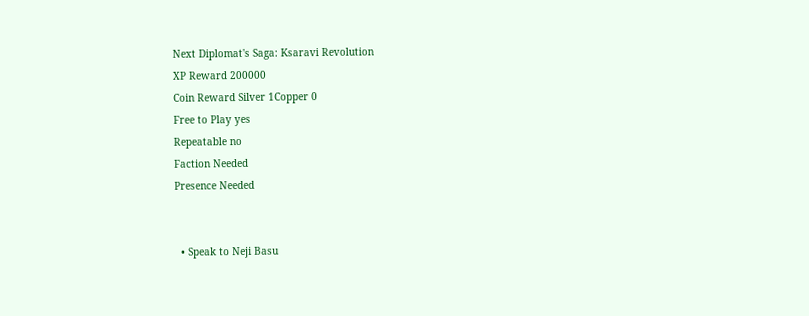Next Diplomat's Saga: Ksaravi Revolution
XP Reward 200000
Coin Reward Silver 1Copper 0
Free to Play yes
Repeatable no
Faction Needed
Presence Needed


  • Speak to Neji Basu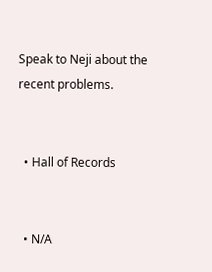Speak to Neji about the recent problems.


  • Hall of Records


  • N/A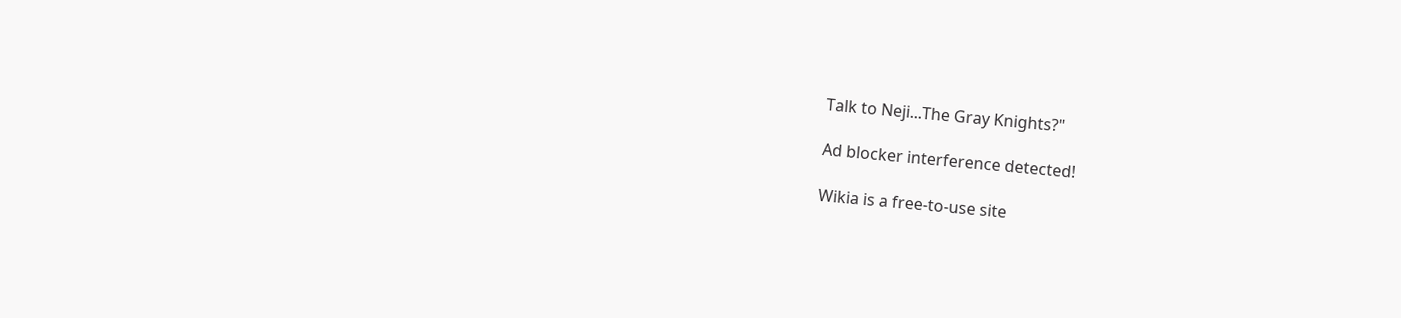Talk to Neji...The Gray Knights?"

Ad blocker interference detected!

Wikia is a free-to-use site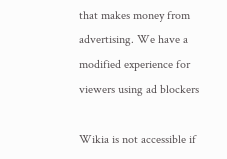that makes money from advertising. We have a modified experience for viewers using ad blockers

Wikia is not accessible if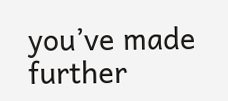you’ve made further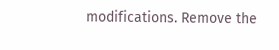modifications. Remove the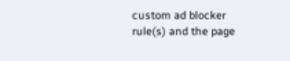custom ad blocker rule(s) and the page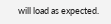will load as expected.